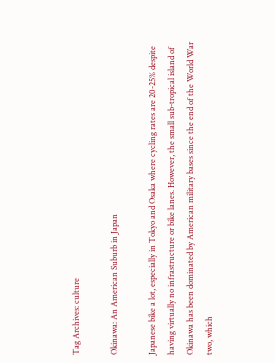Tag Archives: culture

Okinawa: An American Suburb in Japan

Japanese bike a lot, especially in Tokyo and Osaka where cycling rates are 20-25% despite having virtually no infrastructure or bike lanes. However, the small sub-tropical island of Okinawa has been dominated by American military bases since the end of the World War two, which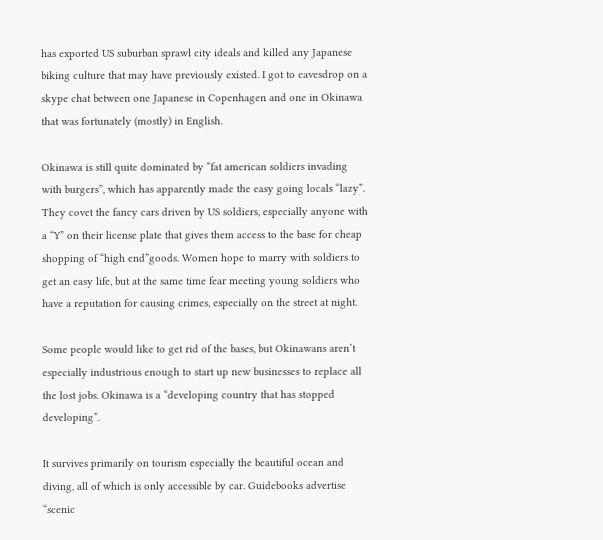has exported US suburban sprawl city ideals and killed any Japanese biking culture that may have previously existed. I got to eavesdrop on a skype chat between one Japanese in Copenhagen and one in Okinawa that was fortunately (mostly) in English.

Okinawa is still quite dominated by “fat american soldiers invading with burgers”, which has apparently made the easy going locals “lazy”. They covet the fancy cars driven by US soldiers, especially anyone with a “Y” on their license plate that gives them access to the base for cheap shopping of “high end”goods. Women hope to marry with soldiers to get an easy life, but at the same time fear meeting young soldiers who have a reputation for causing crimes, especially on the street at night.

Some people would like to get rid of the bases, but Okinawans aren’t especially industrious enough to start up new businesses to replace all the lost jobs. Okinawa is a “developing country that has stopped developing”.

It survives primarily on tourism especially the beautiful ocean and diving, all of which is only accessible by car. Guidebooks advertise “scenic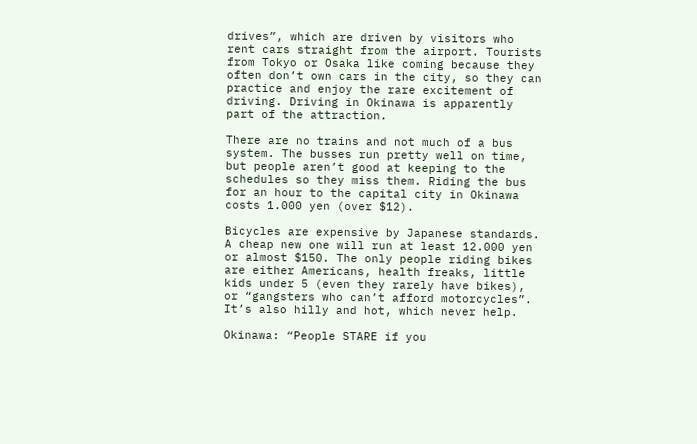drives”, which are driven by visitors who rent cars straight from the airport. Tourists from Tokyo or Osaka like coming because they often don’t own cars in the city, so they can practice and enjoy the rare excitement of driving. Driving in Okinawa is apparently part of the attraction.

There are no trains and not much of a bus system. The busses run pretty well on time, but people aren’t good at keeping to the schedules so they miss them. Riding the bus for an hour to the capital city in Okinawa costs 1.000 yen (over $12).

Bicycles are expensive by Japanese standards. A cheap new one will run at least 12.000 yen or almost $150. The only people riding bikes are either Americans, health freaks, little kids under 5 (even they rarely have bikes), or “gangsters who can’t afford motorcycles”. It’s also hilly and hot, which never help.

Okinawa: “People STARE if you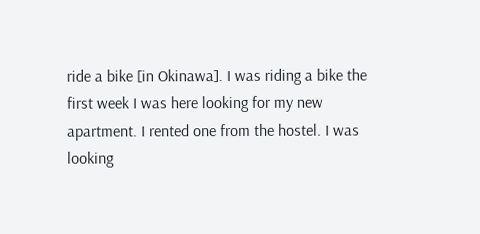ride a bike [in Okinawa]. I was riding a bike the first week I was here looking for my new apartment. I rented one from the hostel. I was looking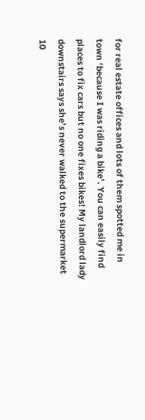for real estate offices and lots of them spotted me in town ‘because I was riding a bike’. You can easily find places to fix cars but no one fixes bikes! My landlord lady downstairs says she’s never walked to the supermarket 10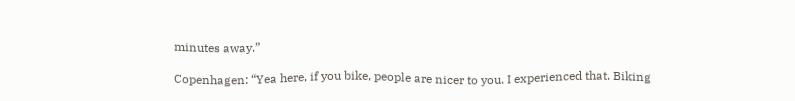minutes away.”

Copenhagen: “Yea here, if you bike, people are nicer to you. I experienced that. Biking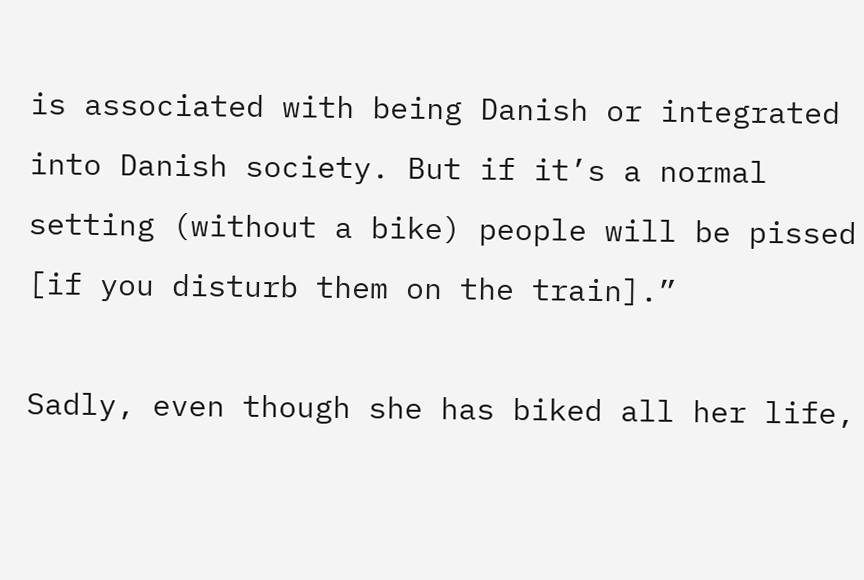is associated with being Danish or integrated into Danish society. But if it’s a normal setting (without a bike) people will be pissed [if you disturb them on the train].”

Sadly, even though she has biked all her life,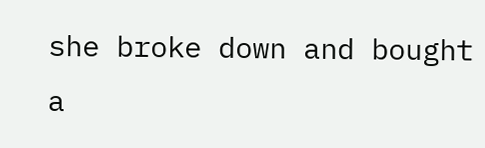she broke down and bought a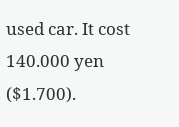used car. It cost 140.000 yen ($1.700).